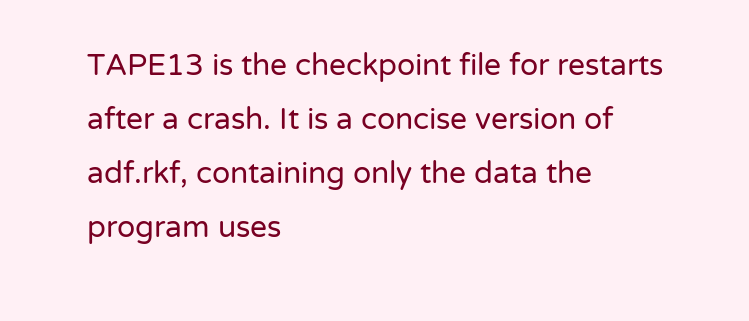TAPE13 is the checkpoint file for restarts after a crash. It is a concise version of adf.rkf, containing only the data the program uses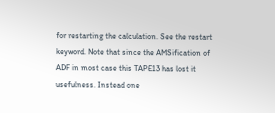for restarting the calculation. See the restart keyword. Note that since the AMSification of ADF in most case this TAPE13 has lost it usefulness. Instead one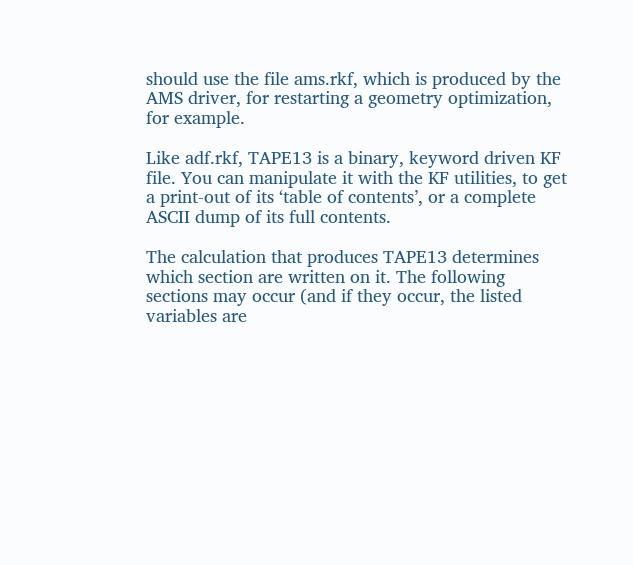should use the file ams.rkf, which is produced by the AMS driver, for restarting a geometry optimization, for example.

Like adf.rkf, TAPE13 is a binary, keyword driven KF file. You can manipulate it with the KF utilities, to get a print-out of its ‘table of contents’, or a complete ASCII dump of its full contents.

The calculation that produces TAPE13 determines which section are written on it. The following sections may occur (and if they occur, the listed variables are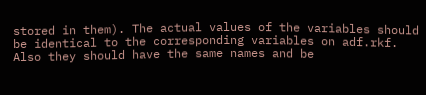stored in them). The actual values of the variables should be identical to the corresponding variables on adf.rkf. Also they should have the same names and be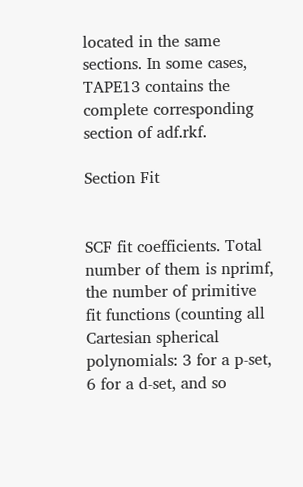located in the same sections. In some cases, TAPE13 contains the complete corresponding section of adf.rkf.

Section Fit


SCF fit coefficients. Total number of them is nprimf, the number of primitive fit functions (counting all Cartesian spherical polynomials: 3 for a p-set, 6 for a d-set, and so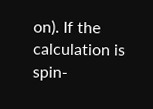on). If the calculation is spin-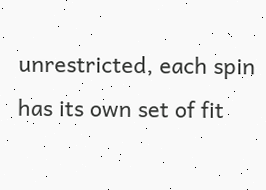unrestricted, each spin has its own set of fit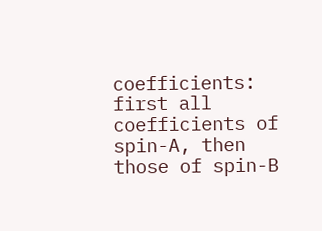coefficients: first all coefficients of spin-A, then those of spin-B